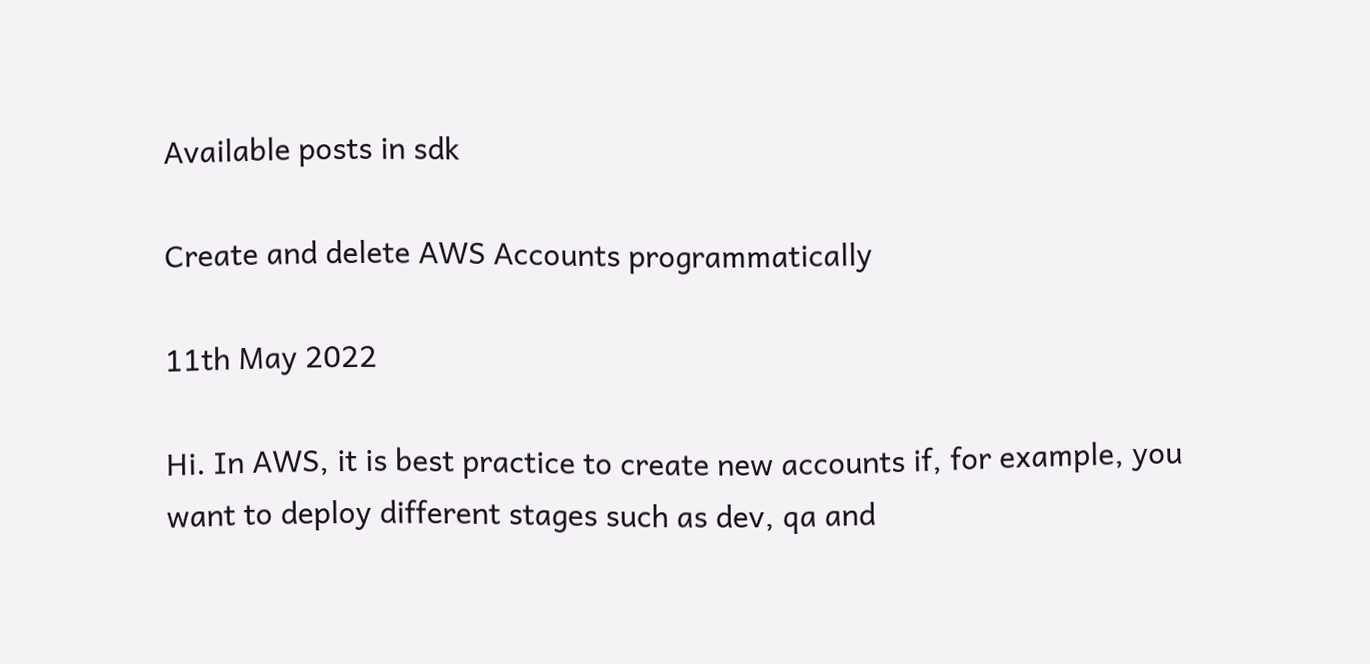Available posts in sdk

Create and delete AWS Accounts programmatically

11th May 2022

Hi. In AWS, it is best practice to create new accounts if, for example, you want to deploy different stages such as dev, qa and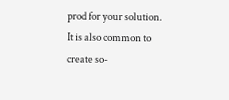prod for your solution. It is also common to create so-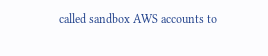called sandbox AWS accounts to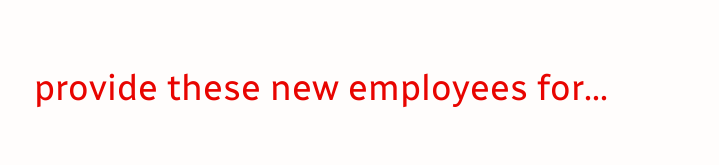provide these new employees for…